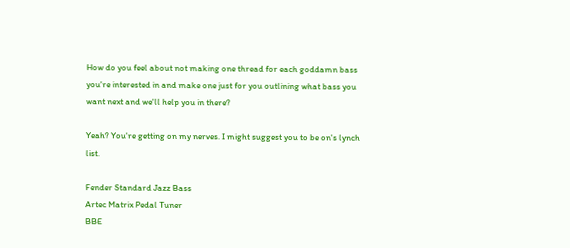How do you feel about not making one thread for each goddamn bass you're interested in and make one just for you outlining what bass you want next and we'll help you in there?

Yeah? You're getting on my nerves. I might suggest you to be on's lynch list.

Fender Standard Jazz Bass
Artec Matrix Pedal Tuner
BBE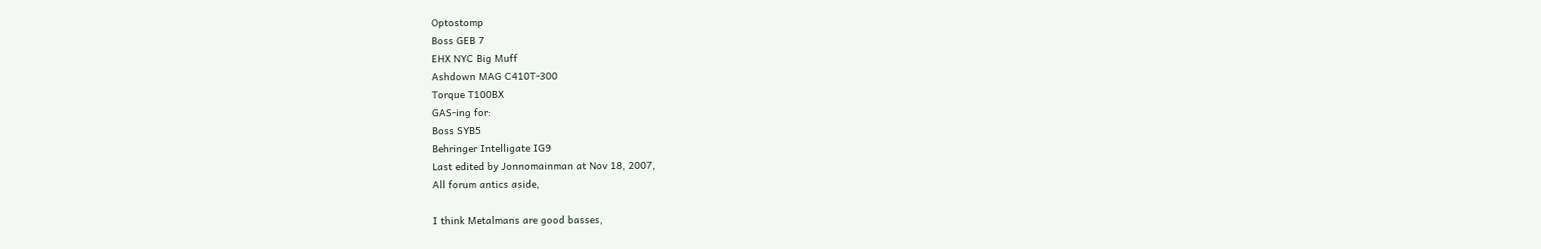Optostomp
Boss GEB 7
EHX NYC Big Muff
Ashdown MAG C410T-300
Torque T100BX
GAS-ing for:
Boss SYB5
Behringer Intelligate IG9
Last edited by Jonnomainman at Nov 18, 2007,
All forum antics aside,

I think Metalmans are good basses,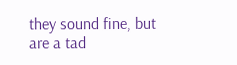they sound fine, but are a tad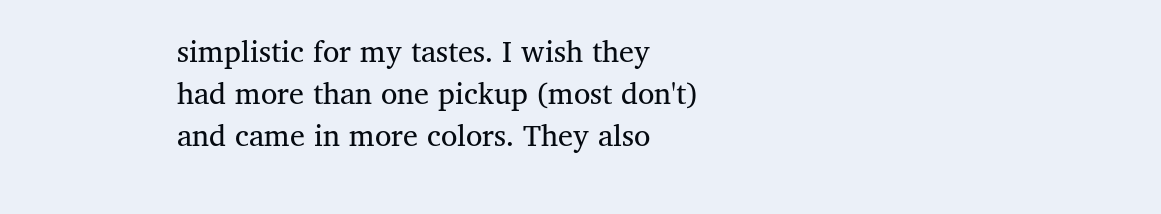simplistic for my tastes. I wish they had more than one pickup (most don't) and came in more colors. They also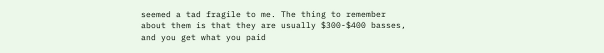seemed a tad fragile to me. The thing to remember about them is that they are usually $300-$400 basses, and you get what you paid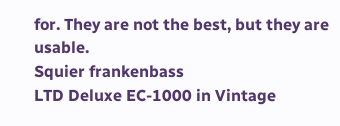for. They are not the best, but they are usable.
Squier frankenbass
LTD Deluxe EC-1000 in Vintage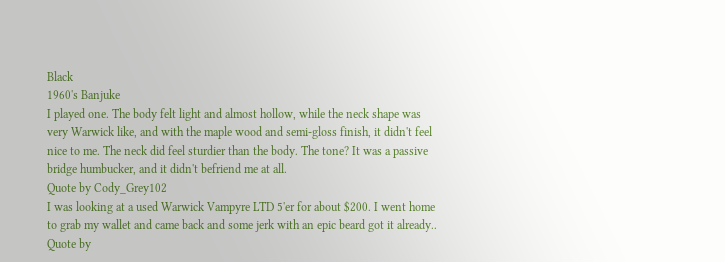Black
1960's Banjuke
I played one. The body felt light and almost hollow, while the neck shape was very Warwick like, and with the maple wood and semi-gloss finish, it didn't feel nice to me. The neck did feel sturdier than the body. The tone? It was a passive bridge humbucker, and it didn't befriend me at all.
Quote by Cody_Grey102
I was looking at a used Warwick Vampyre LTD 5'er for about $200. I went home to grab my wallet and came back and some jerk with an epic beard got it already..
Quote by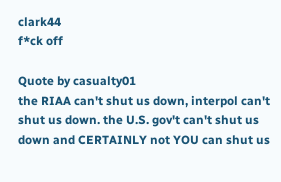clark44
f*ck off

Quote by casualty01
the RIAA can't shut us down, interpol can't shut us down. the U.S. gov't can't shut us down and CERTAINLY not YOU can shut us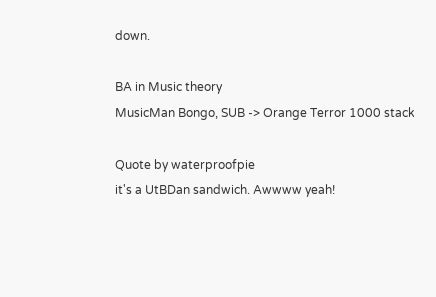down.

BA in Music theory
MusicMan Bongo, SUB -> Orange Terror 1000 stack

Quote by waterproofpie
it's a UtBDan sandwich. Awwww yeah!